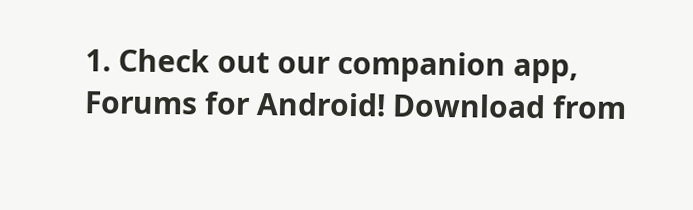1. Check out our companion app, Forums for Android! Download from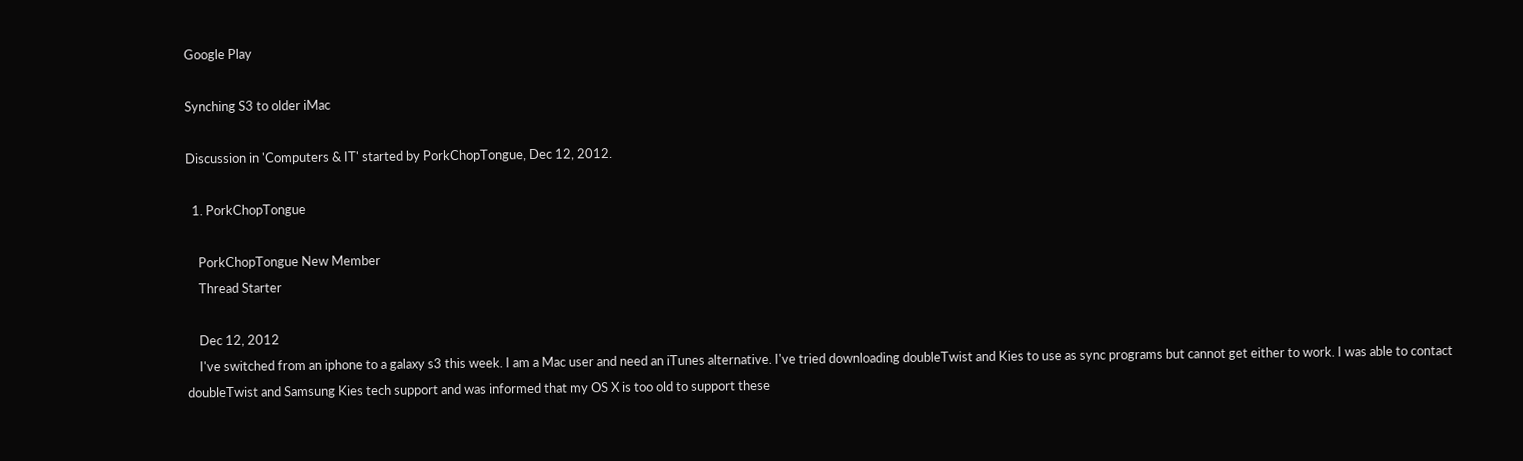Google Play

Synching S3 to older iMac

Discussion in 'Computers & IT' started by PorkChopTongue, Dec 12, 2012.

  1. PorkChopTongue

    PorkChopTongue New Member
    Thread Starter

    Dec 12, 2012
    I've switched from an iphone to a galaxy s3 this week. I am a Mac user and need an iTunes alternative. I've tried downloading doubleTwist and Kies to use as sync programs but cannot get either to work. I was able to contact doubleTwist and Samsung Kies tech support and was informed that my OS X is too old to support these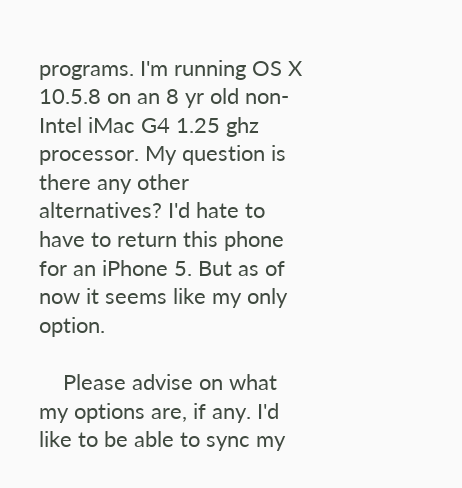programs. I'm running OS X 10.5.8 on an 8 yr old non-Intel iMac G4 1.25 ghz processor. My question is there any other alternatives? I'd hate to have to return this phone for an iPhone 5. But as of now it seems like my only option.

    Please advise on what my options are, if any. I'd like to be able to sync my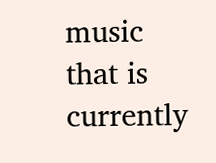music that is currently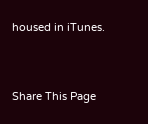housed in iTunes.



Share This Page